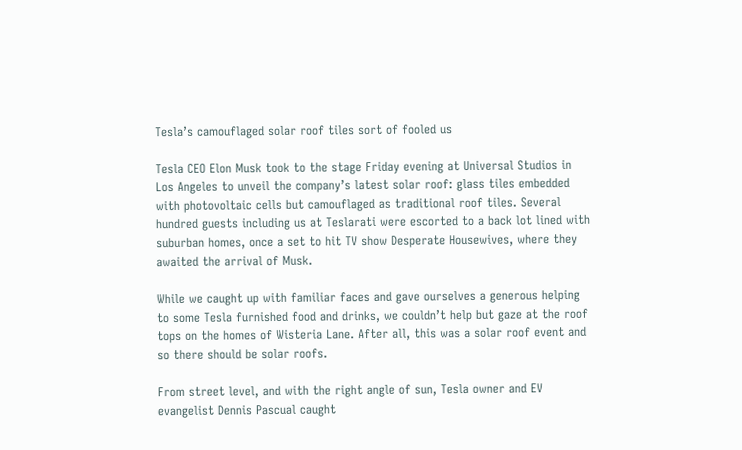Tesla’s camouflaged solar roof tiles sort of fooled us

Tesla CEO Elon Musk took to the stage Friday evening at Universal Studios in Los Angeles to unveil the company’s latest solar roof: glass tiles embedded with photovoltaic cells but camouflaged as traditional roof tiles. Several hundred guests including us at Teslarati were escorted to a back lot lined with suburban homes, once a set to hit TV show Desperate Housewives, where they awaited the arrival of Musk.

While we caught up with familiar faces and gave ourselves a generous helping to some Tesla furnished food and drinks, we couldn’t help but gaze at the roof tops on the homes of Wisteria Lane. After all, this was a solar roof event and so there should be solar roofs.

From street level, and with the right angle of sun, Tesla owner and EV evangelist Dennis Pascual caught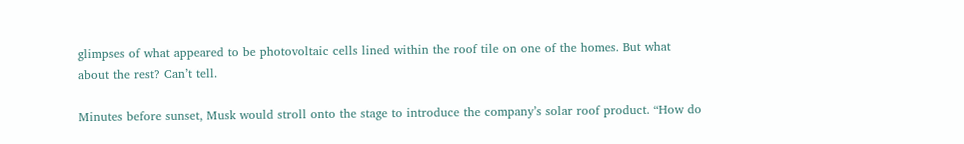glimpses of what appeared to be photovoltaic cells lined within the roof tile on one of the homes. But what about the rest? Can’t tell.

Minutes before sunset, Musk would stroll onto the stage to introduce the company’s solar roof product. “How do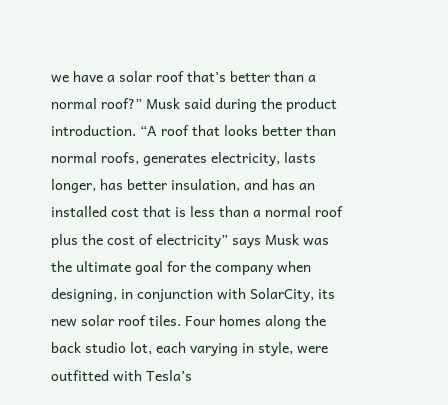we have a solar roof that’s better than a normal roof?” Musk said during the product introduction. “A roof that looks better than normal roofs, generates electricity, lasts longer, has better insulation, and has an installed cost that is less than a normal roof plus the cost of electricity” says Musk was the ultimate goal for the company when designing, in conjunction with SolarCity, its new solar roof tiles. Four homes along the back studio lot, each varying in style, were outfitted with Tesla’s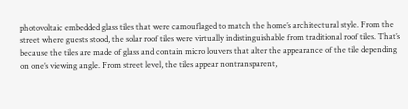photovoltaic embedded glass tiles that were camouflaged to match the home’s architectural style. From the street where guests stood, the solar roof tiles were virtually indistinguishable from traditional roof tiles. That’s because the tiles are made of glass and contain micro louvers that alter the appearance of the tile depending on one’s viewing angle. From street level, the tiles appear nontransparent,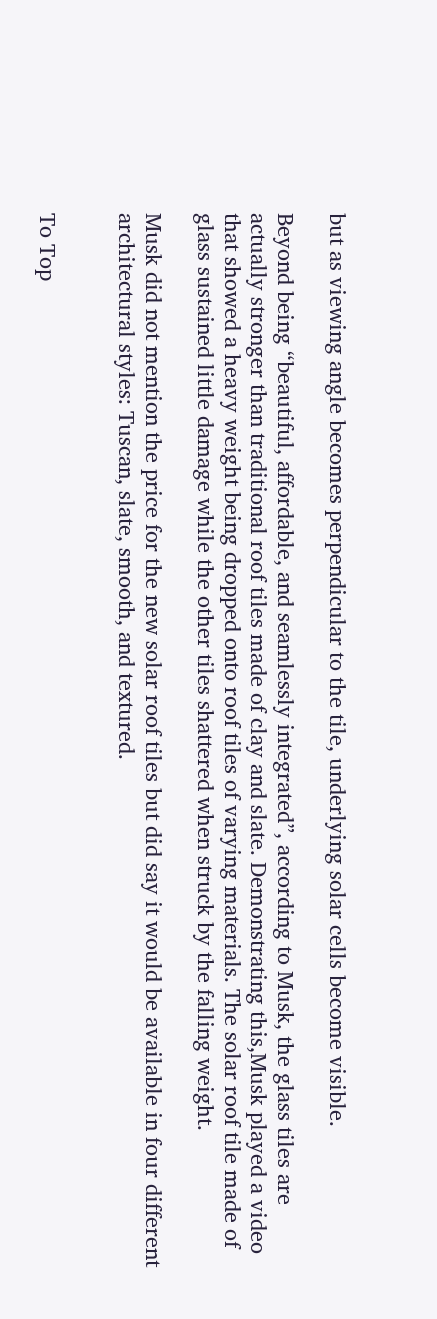but as viewing angle becomes perpendicular to the tile, underlying solar cells become visible.

Beyond being “beautiful, affordable, and seamlessly integrated”, according to Musk, the glass tiles are actually stronger than traditional roof tiles made of clay and slate. Demonstrating this,Musk played a video that showed a heavy weight being dropped onto roof tiles of varying materials. The solar roof tile made of glass sustained little damage while the other tiles shattered when struck by the falling weight.

Musk did not mention the price for the new solar roof tiles but did say it would be available in four different architectural styles: Tuscan, slate, smooth, and textured.


To Top